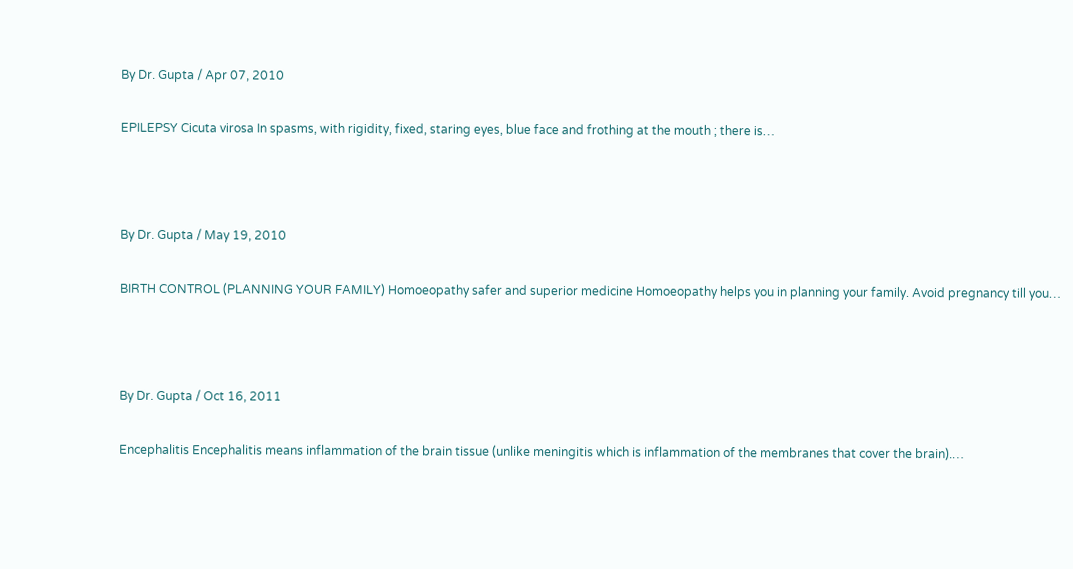By Dr. Gupta / Apr 07, 2010

EPILEPSY Cicuta virosa In spasms, with rigidity, fixed, staring eyes, blue face and frothing at the mouth ; there is…



By Dr. Gupta / May 19, 2010

BIRTH CONTROL (PLANNING YOUR FAMILY) Homoeopathy safer and superior medicine Homoeopathy helps you in planning your family. Avoid pregnancy till you…



By Dr. Gupta / Oct 16, 2011

Encephalitis Encephalitis means inflammation of the brain tissue (unlike meningitis which is inflammation of the membranes that cover the brain).…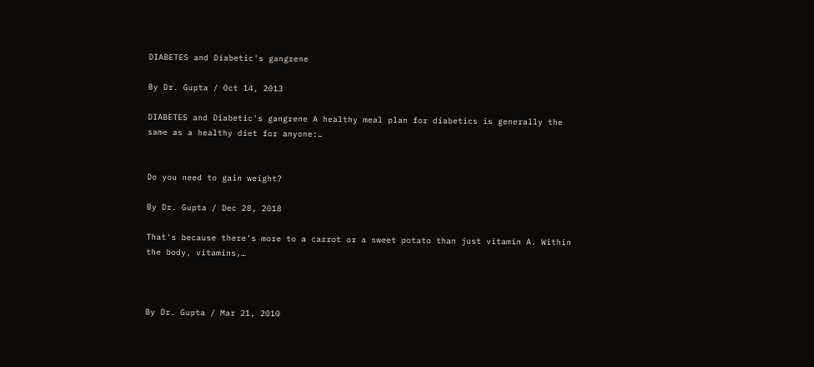DIABETES and Diabetic's gangrene

By Dr. Gupta / Oct 14, 2013

DIABETES and Diabetic's gangrene A healthy meal plan for diabetics is generally the same as a healthy diet for anyone:…


Do you need to gain weight?

By Dr. Gupta / Dec 28, 2018

That's because there's more to a carrot or a sweet potato than just vitamin A. Within the body, vitamins,…



By Dr. Gupta / Mar 21, 2010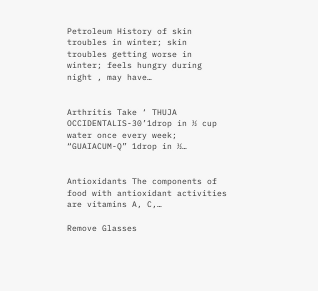Petroleum History of skin troubles in winter; skin troubles getting worse in winter; feels hungry during night , may have…


Arthritis Take ‘ THUJA OCCIDENTALIS-30’1drop in ½ cup water once every week; “GUAIACUM-Q” 1drop in ½…


Antioxidants The components of food with antioxidant activities are vitamins A, C,…

Remove Glasses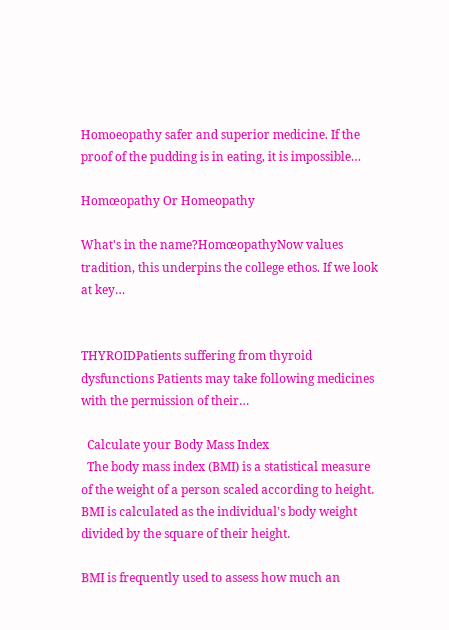Homoeopathy safer and superior medicine. If the proof of the pudding is in eating, it is impossible…

Homœopathy Or Homeopathy

What's in the name?HomœopathyNow values tradition, this underpins the college ethos. If we look at key…


THYROIDPatients suffering from thyroid dysfunctions Patients may take following medicines with the permission of their…

  Calculate your Body Mass Index
  The body mass index (BMI) is a statistical measure of the weight of a person scaled according to height. BMI is calculated as the individual's body weight divided by the square of their height.

BMI is frequently used to assess how much an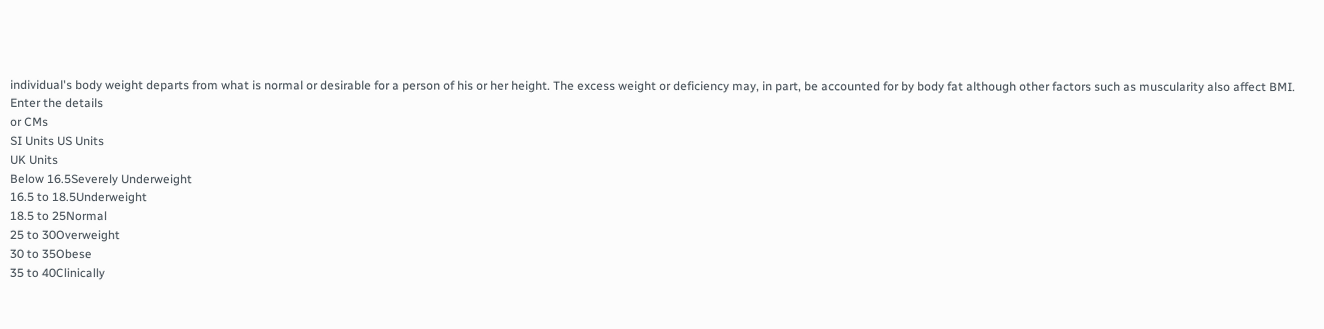individual's body weight departs from what is normal or desirable for a person of his or her height. The excess weight or deficiency may, in part, be accounted for by body fat although other factors such as muscularity also affect BMI.
Enter the details
or CMs
SI Units US Units
UK Units
Below 16.5Severely Underweight
16.5 to 18.5Underweight
18.5 to 25Normal
25 to 30Overweight
30 to 35Obese
35 to 40Clinically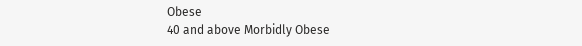Obese
40 and above Morbidly Obese